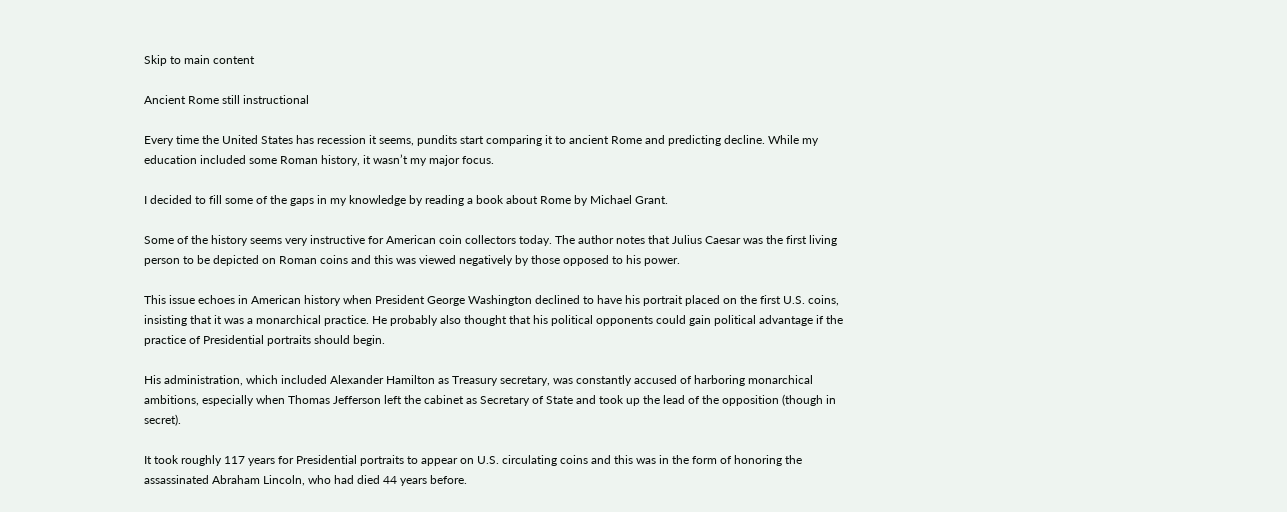Skip to main content

Ancient Rome still instructional

Every time the United States has recession it seems, pundits start comparing it to ancient Rome and predicting decline. While my education included some Roman history, it wasn’t my major focus.

I decided to fill some of the gaps in my knowledge by reading a book about Rome by Michael Grant.

Some of the history seems very instructive for American coin collectors today. The author notes that Julius Caesar was the first living person to be depicted on Roman coins and this was viewed negatively by those opposed to his power.

This issue echoes in American history when President George Washington declined to have his portrait placed on the first U.S. coins, insisting that it was a monarchical practice. He probably also thought that his political opponents could gain political advantage if the practice of Presidential portraits should begin.

His administration, which included Alexander Hamilton as Treasury secretary, was constantly accused of harboring monarchical ambitions, especially when Thomas Jefferson left the cabinet as Secretary of State and took up the lead of the opposition (though in secret).

It took roughly 117 years for Presidential portraits to appear on U.S. circulating coins and this was in the form of honoring the assassinated Abraham Lincoln, who had died 44 years before.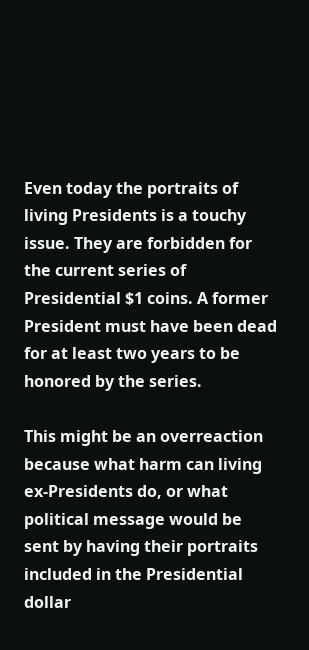Even today the portraits of living Presidents is a touchy issue. They are forbidden for the current series of Presidential $1 coins. A former President must have been dead for at least two years to be honored by the series.

This might be an overreaction because what harm can living ex-Presidents do, or what political message would be sent by having their portraits included in the Presidential dollar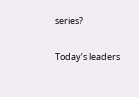series?

Today’s leaders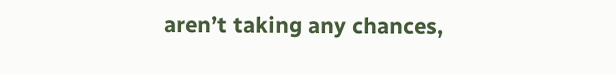aren’t taking any chances,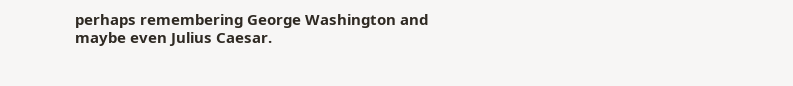perhaps remembering George Washington and maybe even Julius Caesar.